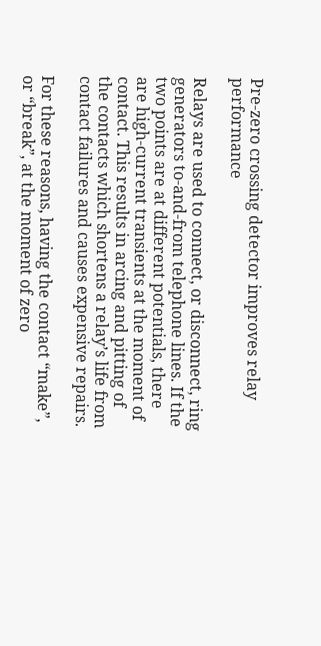Pre-zero crossing detector improves relay performance

Relays are used to connect, or disconnect, ring generators to-and-from telephone lines. If the two points are at different potentials, there are high-current transients at the moment of contact. This results in arcing and pitting of the contacts which shortens a relay’s life from contact failures and causes expensive repairs.

For these reasons, having the contact “make”, or “break”, at the moment of zero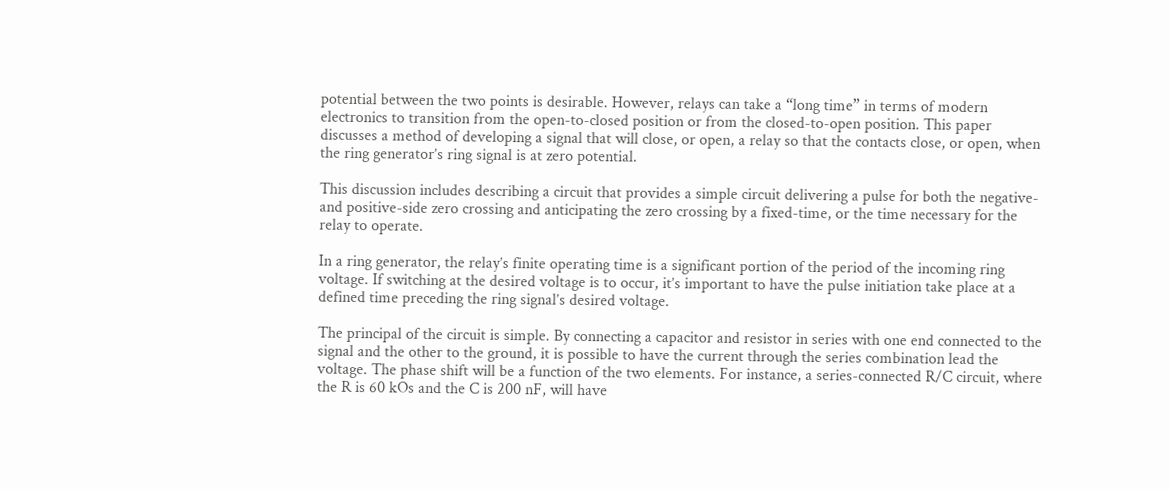potential between the two points is desirable. However, relays can take a “long time” in terms of modern electronics to transition from the open-to-closed position or from the closed-to-open position. This paper discusses a method of developing a signal that will close, or open, a relay so that the contacts close, or open, when the ring generator’s ring signal is at zero potential.

This discussion includes describing a circuit that provides a simple circuit delivering a pulse for both the negative- and positive-side zero crossing and anticipating the zero crossing by a fixed-time, or the time necessary for the relay to operate.

In a ring generator, the relay’s finite operating time is a significant portion of the period of the incoming ring voltage. If switching at the desired voltage is to occur, it’s important to have the pulse initiation take place at a defined time preceding the ring signal’s desired voltage.

The principal of the circuit is simple. By connecting a capacitor and resistor in series with one end connected to the signal and the other to the ground, it is possible to have the current through the series combination lead the voltage. The phase shift will be a function of the two elements. For instance, a series-connected R/C circuit, where the R is 60 kOs and the C is 200 nF, will have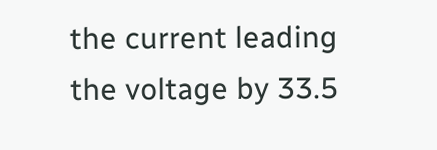the current leading the voltage by 33.5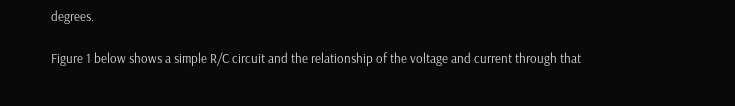degrees.

Figure 1 below shows a simple R/C circuit and the relationship of the voltage and current through that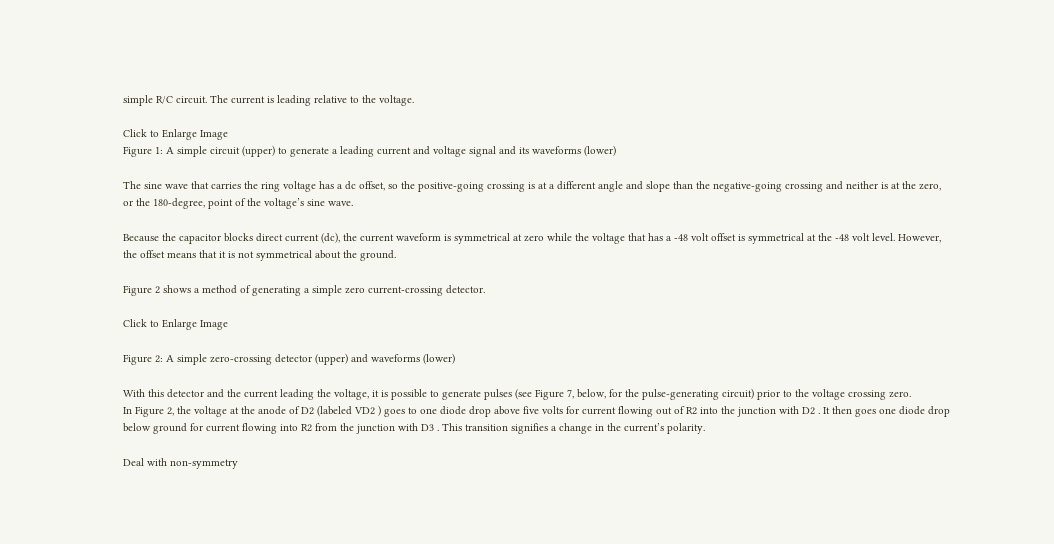simple R/C circuit. The current is leading relative to the voltage.

Click to Enlarge Image
Figure 1: A simple circuit (upper) to generate a leading current and voltage signal and its waveforms (lower)

The sine wave that carries the ring voltage has a dc offset, so the positive-going crossing is at a different angle and slope than the negative-going crossing and neither is at the zero, or the 180-degree, point of the voltage’s sine wave.

Because the capacitor blocks direct current (dc), the current waveform is symmetrical at zero while the voltage that has a -48 volt offset is symmetrical at the -48 volt level. However, the offset means that it is not symmetrical about the ground.

Figure 2 shows a method of generating a simple zero current-crossing detector.

Click to Enlarge Image

Figure 2: A simple zero-crossing detector (upper) and waveforms (lower)

With this detector and the current leading the voltage, it is possible to generate pulses (see Figure 7, below, for the pulse-generating circuit) prior to the voltage crossing zero.
In Figure 2, the voltage at the anode of D2 (labeled VD2 ) goes to one diode drop above five volts for current flowing out of R2 into the junction with D2 . It then goes one diode drop below ground for current flowing into R2 from the junction with D3 . This transition signifies a change in the current’s polarity.

Deal with non-symmetry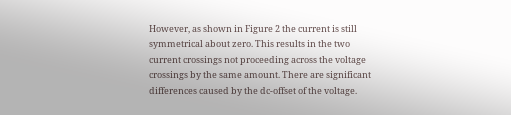However, as shown in Figure 2 the current is still symmetrical about zero. This results in the two current crossings not proceeding across the voltage crossings by the same amount. There are significant differences caused by the dc-offset of the voltage.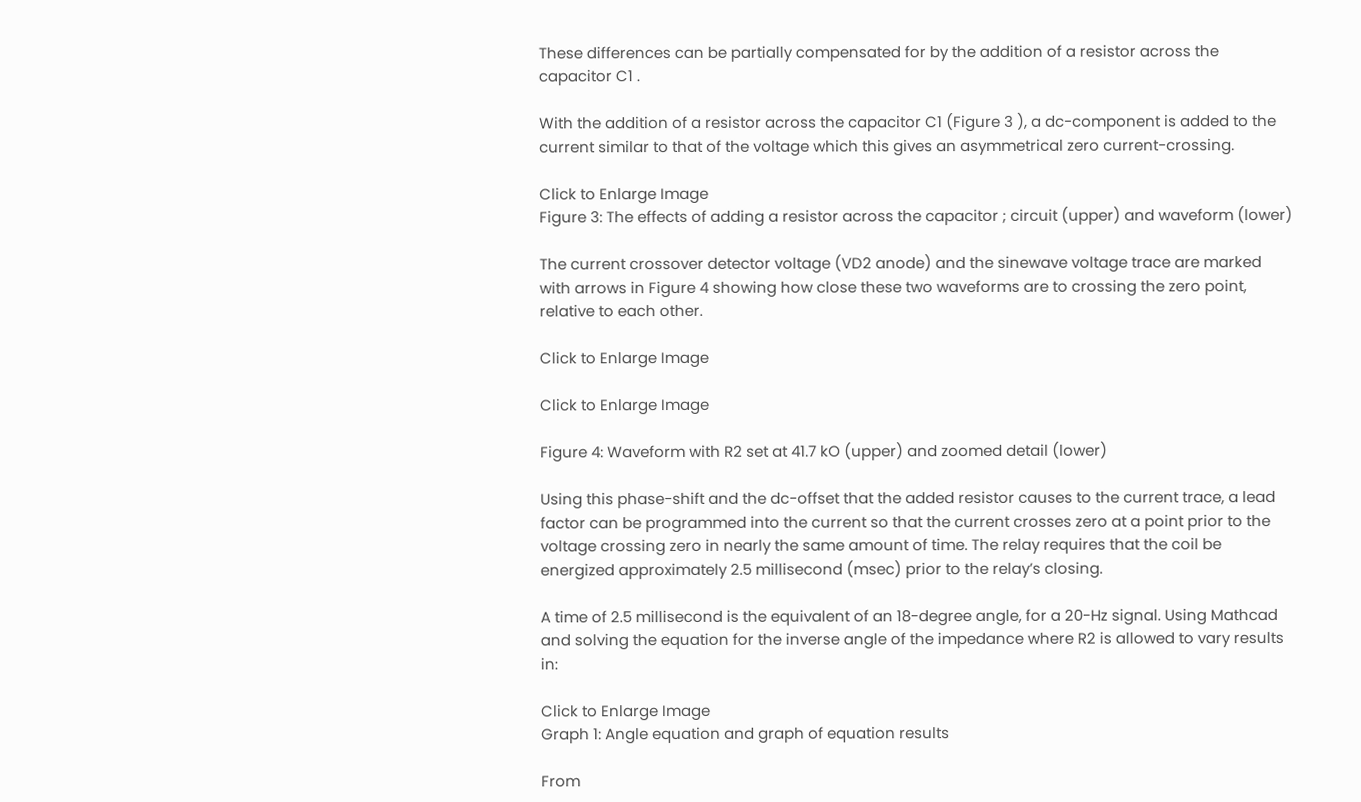These differences can be partially compensated for by the addition of a resistor across the capacitor C1 .

With the addition of a resistor across the capacitor C1 (Figure 3 ), a dc-component is added to the current similar to that of the voltage which this gives an asymmetrical zero current-crossing.

Click to Enlarge Image
Figure 3: The effects of adding a resistor across the capacitor ; circuit (upper) and waveform (lower)

The current crossover detector voltage (VD2 anode) and the sinewave voltage trace are marked with arrows in Figure 4 showing how close these two waveforms are to crossing the zero point, relative to each other.

Click to Enlarge Image

Click to Enlarge Image

Figure 4: Waveform with R2 set at 41.7 kO (upper) and zoomed detail (lower)

Using this phase-shift and the dc-offset that the added resistor causes to the current trace, a lead factor can be programmed into the current so that the current crosses zero at a point prior to the voltage crossing zero in nearly the same amount of time. The relay requires that the coil be energized approximately 2.5 millisecond (msec) prior to the relay’s closing.

A time of 2.5 millisecond is the equivalent of an 18-degree angle, for a 20-Hz signal. Using Mathcad and solving the equation for the inverse angle of the impedance where R2 is allowed to vary results in:

Click to Enlarge Image
Graph 1: Angle equation and graph of equation results

From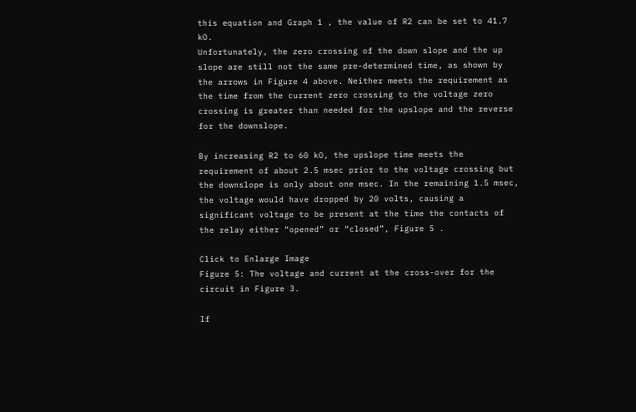this equation and Graph 1 , the value of R2 can be set to 41.7 kO.
Unfortunately, the zero crossing of the down slope and the up slope are still not the same pre-determined time, as shown by the arrows in Figure 4 above. Neither meets the requirement as the time from the current zero crossing to the voltage zero crossing is greater than needed for the upslope and the reverse for the downslope.

By increasing R2 to 60 kO, the upslope time meets the requirement of about 2.5 msec prior to the voltage crossing but the downslope is only about one msec. In the remaining 1.5 msec, the voltage would have dropped by 20 volts, causing a significant voltage to be present at the time the contacts of the relay either “opened” or “closed”, Figure 5 .

Click to Enlarge Image
Figure 5: The voltage and current at the cross-over for the circuit in Figure 3.

If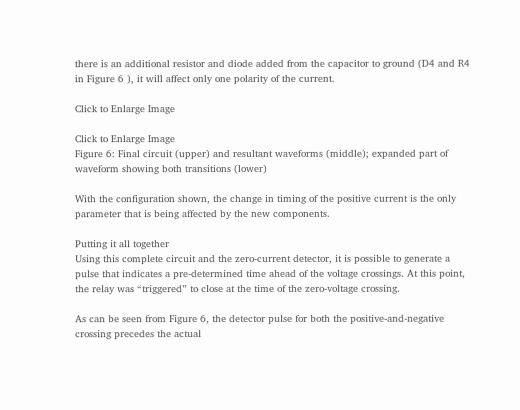there is an additional resistor and diode added from the capacitor to ground (D4 and R4 in Figure 6 ), it will affect only one polarity of the current.

Click to Enlarge Image

Click to Enlarge Image
Figure 6: Final circuit (upper) and resultant waveforms (middle); expanded part of waveform showing both transitions (lower)

With the configuration shown, the change in timing of the positive current is the only parameter that is being affected by the new components.

Putting it all together
Using this complete circuit and the zero-current detector, it is possible to generate a pulse that indicates a pre-determined time ahead of the voltage crossings. At this point, the relay was “triggered” to close at the time of the zero-voltage crossing.

As can be seen from Figure 6, the detector pulse for both the positive-and-negative crossing precedes the actual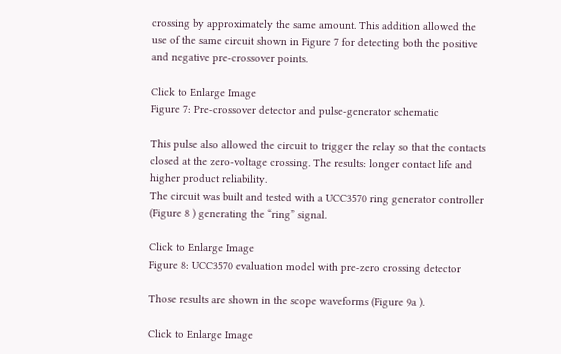crossing by approximately the same amount. This addition allowed the use of the same circuit shown in Figure 7 for detecting both the positive and negative pre-crossover points.

Click to Enlarge Image
Figure 7: Pre-crossover detector and pulse-generator schematic

This pulse also allowed the circuit to trigger the relay so that the contacts closed at the zero-voltage crossing. The results: longer contact life and higher product reliability.
The circuit was built and tested with a UCC3570 ring generator controller (Figure 8 ) generating the “ring” signal.

Click to Enlarge Image
Figure 8: UCC3570 evaluation model with pre-zero crossing detector

Those results are shown in the scope waveforms (Figure 9a ).

Click to Enlarge Image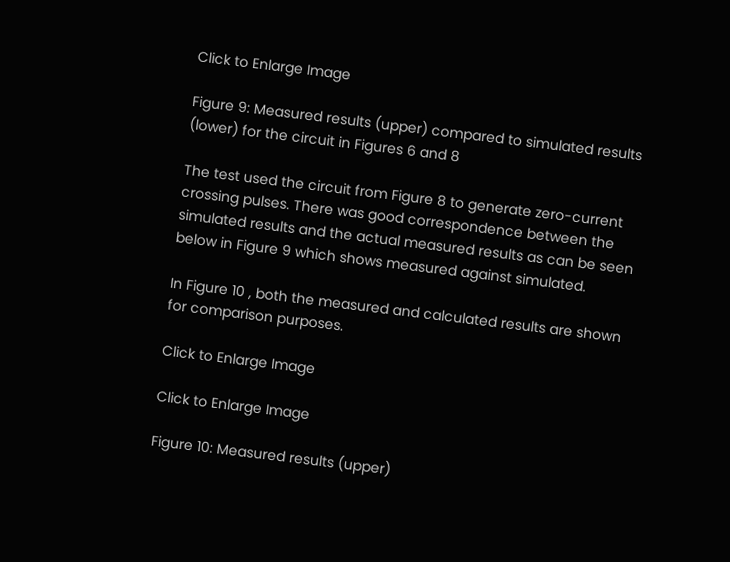Click to Enlarge Image

Figure 9: Measured results (upper) compared to simulated results (lower) for the circuit in Figures 6 and 8

The test used the circuit from Figure 8 to generate zero-current crossing pulses. There was good correspondence between the simulated results and the actual measured results as can be seen below in Figure 9 which shows measured against simulated.

In Figure 10 , both the measured and calculated results are shown for comparison purposes.

Click to Enlarge Image

Click to Enlarge Image

Figure 10: Measured results (upper)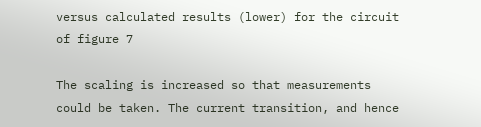versus calculated results (lower) for the circuit of figure 7

The scaling is increased so that measurements could be taken. The current transition, and hence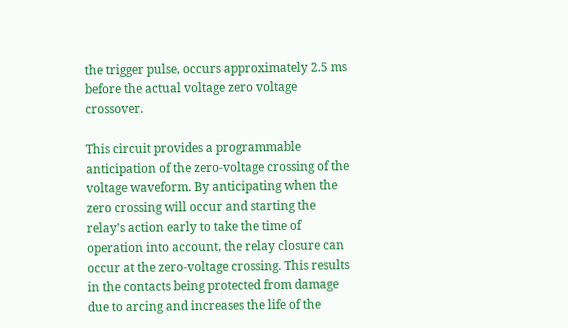the trigger pulse, occurs approximately 2.5 ms before the actual voltage zero voltage crossover.

This circuit provides a programmable anticipation of the zero-voltage crossing of the voltage waveform. By anticipating when the zero crossing will occur and starting the relay’s action early to take the time of operation into account, the relay closure can occur at the zero-voltage crossing. This results in the contacts being protected from damage due to arcing and increases the life of the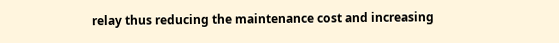relay thus reducing the maintenance cost and increasing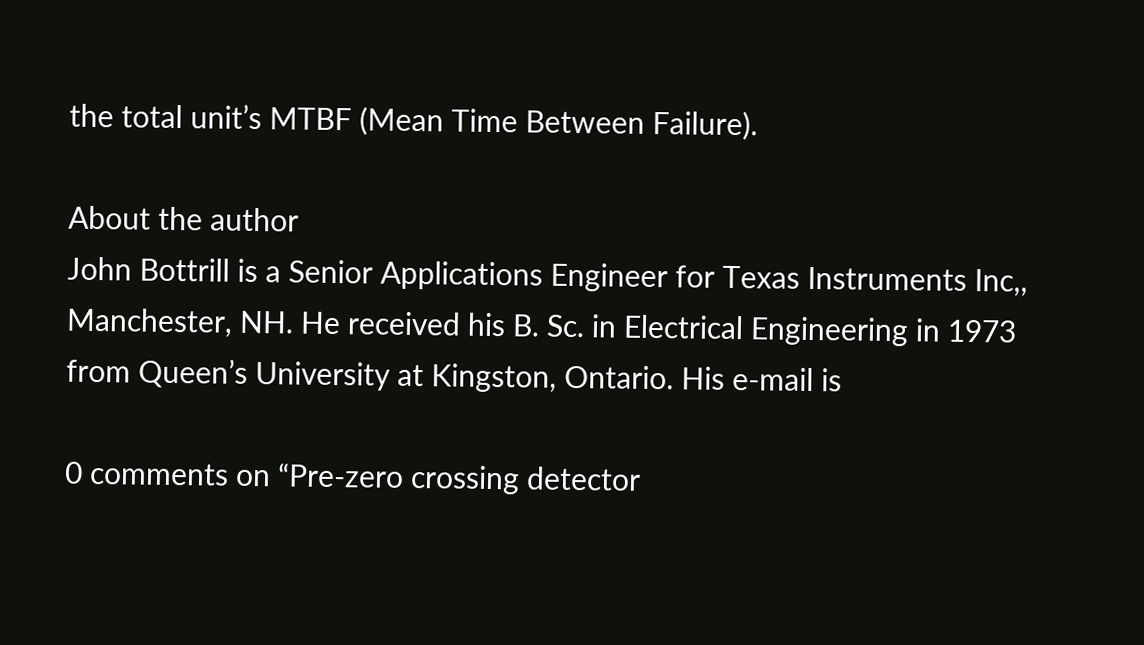the total unit’s MTBF (Mean Time Between Failure).

About the author
John Bottrill is a Senior Applications Engineer for Texas Instruments Inc,, Manchester, NH. He received his B. Sc. in Electrical Engineering in 1973 from Queen’s University at Kingston, Ontario. His e-mail is

0 comments on “Pre-zero crossing detector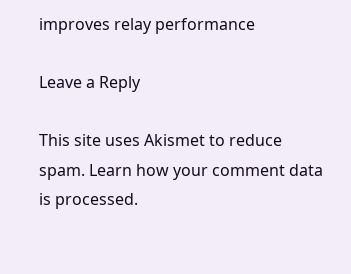improves relay performance

Leave a Reply

This site uses Akismet to reduce spam. Learn how your comment data is processed.